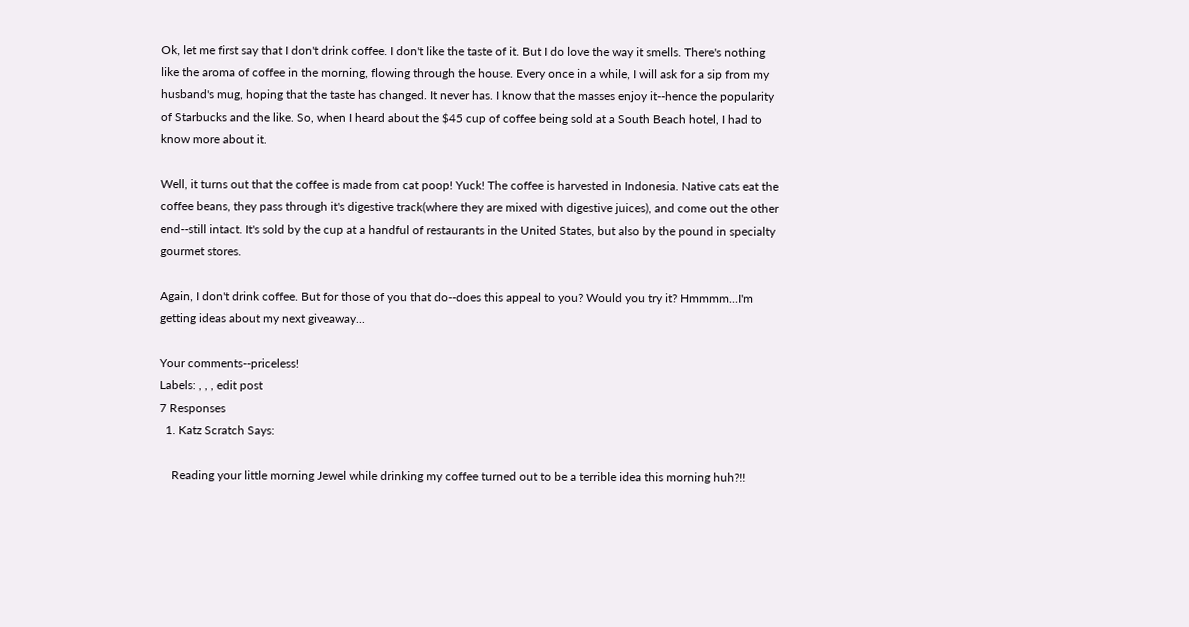Ok, let me first say that I don't drink coffee. I don't like the taste of it. But I do love the way it smells. There's nothing like the aroma of coffee in the morning, flowing through the house. Every once in a while, I will ask for a sip from my husband's mug, hoping that the taste has changed. It never has. I know that the masses enjoy it--hence the popularity of Starbucks and the like. So, when I heard about the $45 cup of coffee being sold at a South Beach hotel, I had to know more about it.

Well, it turns out that the coffee is made from cat poop! Yuck! The coffee is harvested in Indonesia. Native cats eat the coffee beans, they pass through it's digestive track(where they are mixed with digestive juices), and come out the other end--still intact. It's sold by the cup at a handful of restaurants in the United States, but also by the pound in specialty gourmet stores.

Again, I don't drink coffee. But for those of you that do--does this appeal to you? Would you try it? Hmmmm...I'm getting ideas about my next giveaway...

Your comments--priceless!
Labels: , , , edit post
7 Responses
  1. Katz Scratch Says:

    Reading your little morning Jewel while drinking my coffee turned out to be a terrible idea this morning huh?!!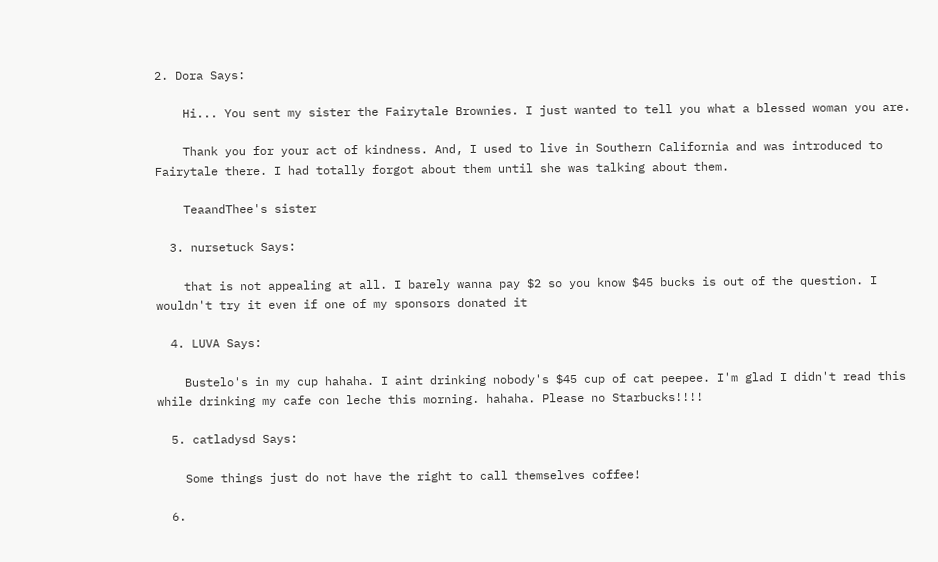2. Dora Says:

    Hi... You sent my sister the Fairytale Brownies. I just wanted to tell you what a blessed woman you are.

    Thank you for your act of kindness. And, I used to live in Southern California and was introduced to Fairytale there. I had totally forgot about them until she was talking about them.

    TeaandThee's sister

  3. nursetuck Says:

    that is not appealing at all. I barely wanna pay $2 so you know $45 bucks is out of the question. I wouldn't try it even if one of my sponsors donated it

  4. LUVA Says:

    Bustelo's in my cup hahaha. I aint drinking nobody's $45 cup of cat peepee. I'm glad I didn't read this while drinking my cafe con leche this morning. hahaha. Please no Starbucks!!!!

  5. catladysd Says:

    Some things just do not have the right to call themselves coffee!

  6.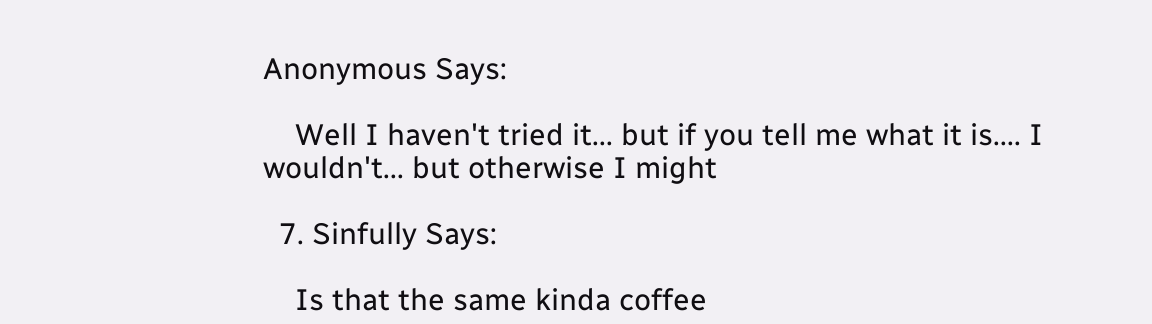Anonymous Says:

    Well I haven't tried it... but if you tell me what it is.... I wouldn't... but otherwise I might

  7. Sinfully Says:

    Is that the same kinda coffee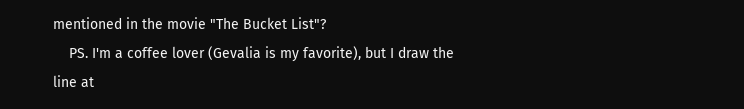mentioned in the movie "The Bucket List"?
    PS. I'm a coffee lover (Gevalia is my favorite), but I draw the line at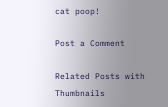cat poop!

Post a Comment

Related Posts with Thumbnails